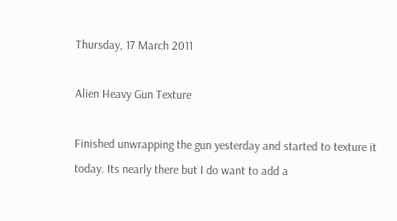Thursday, 17 March 2011

Alien Heavy Gun Texture

Finished unwrapping the gun yesterday and started to texture it today. Its nearly there but I do want to add a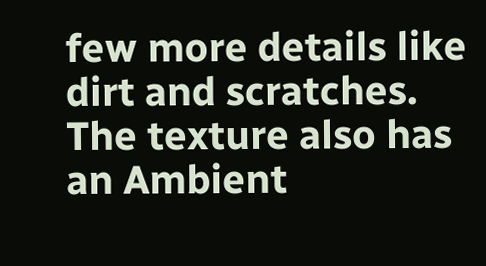few more details like dirt and scratches. The texture also has an Ambient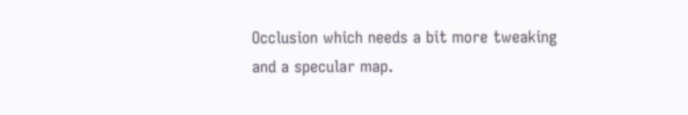Occlusion which needs a bit more tweaking and a specular map.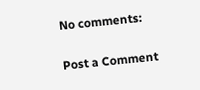No comments:

Post a Comment